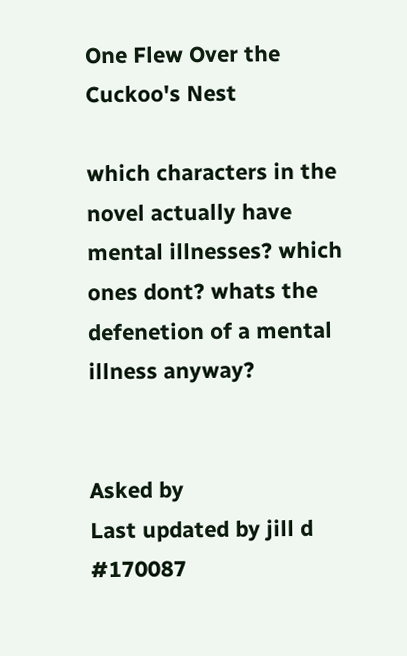One Flew Over the Cuckoo's Nest

which characters in the novel actually have mental illnesses? which ones dont? whats the defenetion of a mental illness anyway?


Asked by
Last updated by jill d #170087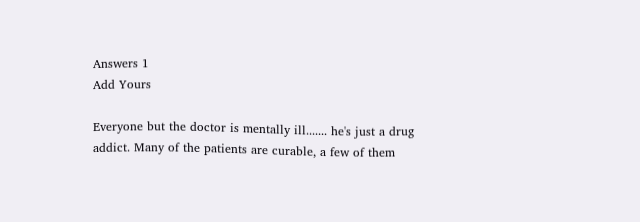Answers 1
Add Yours

Everyone but the doctor is mentally ill....... he's just a drug addict. Many of the patients are curable, a few of them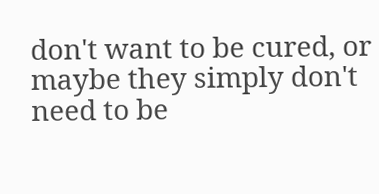don't want to be cured, or maybe they simply don't need to be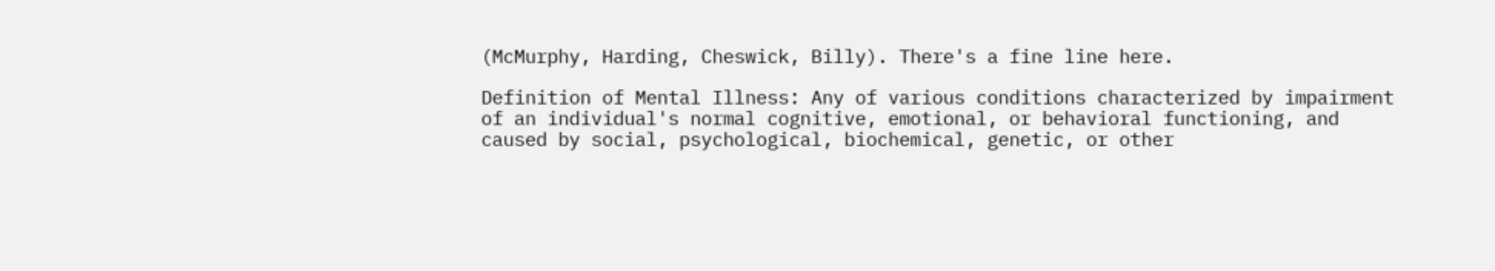(McMurphy, Harding, Cheswick, Billy). There's a fine line here.

Definition of Mental Illness: Any of various conditions characterized by impairment of an individual's normal cognitive, emotional, or behavioral functioning, and caused by social, psychological, biochemical, genetic, or other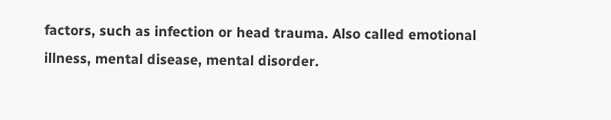factors, such as infection or head trauma. Also called emotional illness, mental disease, mental disorder.